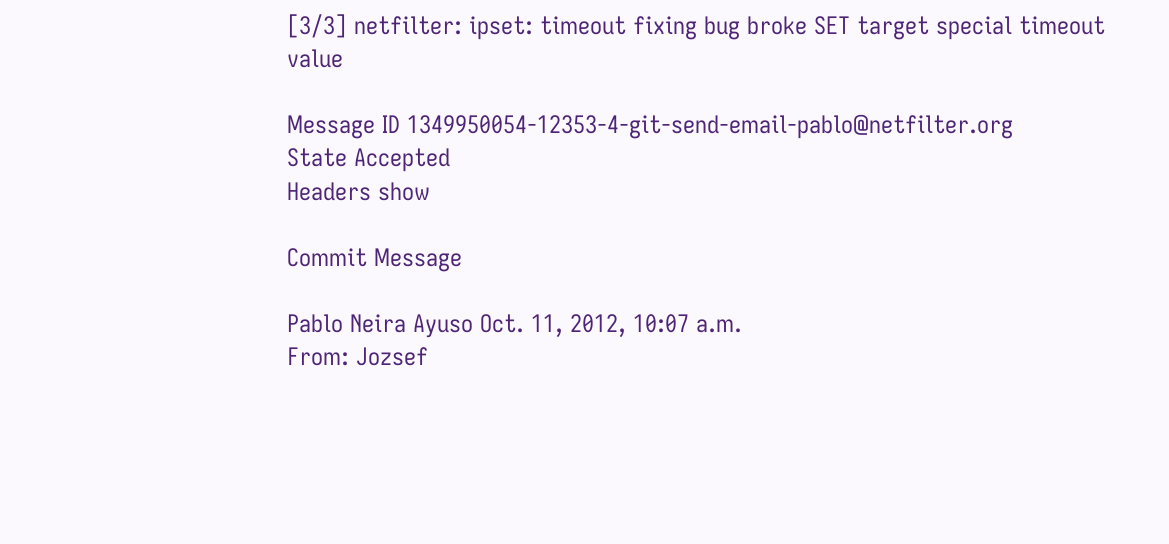[3/3] netfilter: ipset: timeout fixing bug broke SET target special timeout value

Message ID 1349950054-12353-4-git-send-email-pablo@netfilter.org
State Accepted
Headers show

Commit Message

Pablo Neira Ayuso Oct. 11, 2012, 10:07 a.m.
From: Jozsef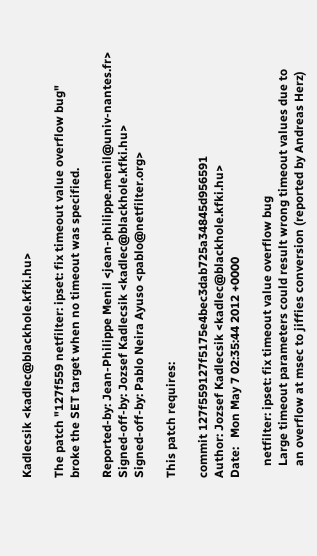Kadlecsik <kadlec@blackhole.kfki.hu>

The patch "127f559 netfilter: ipset: fix timeout value overflow bug"
broke the SET target when no timeout was specified.

Reported-by: Jean-Philippe Menil <jean-philippe.menil@univ-nantes.fr>
Signed-off-by: Jozsef Kadlecsik <kadlec@blackhole.kfki.hu>
Signed-off-by: Pablo Neira Ayuso <pablo@netfilter.org>

This patch requires:

commit 127f559127f5175e4bec3dab725a34845d956591
Author: Jozsef Kadlecsik <kadlec@blackhole.kfki.hu>
Date:   Mon May 7 02:35:44 2012 +0000

    netfilter: ipset: fix timeout value overflow bug
    Large timeout parameters could result wrong timeout values due to
    an overflow at msec to jiffies conversion (reported by Andreas Herz)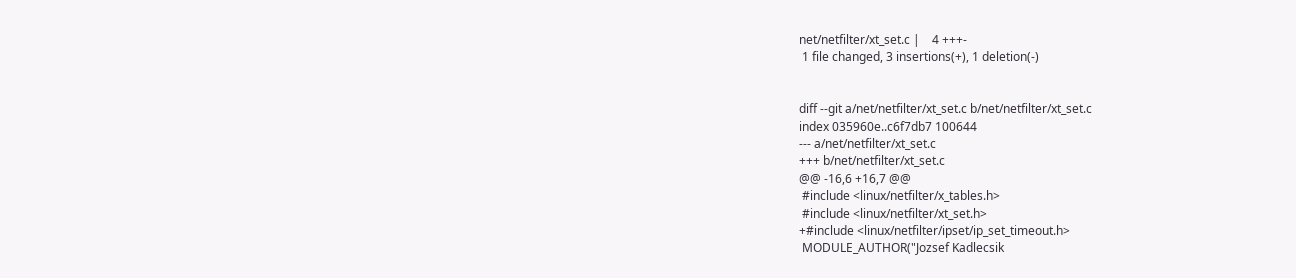net/netfilter/xt_set.c |    4 +++-
 1 file changed, 3 insertions(+), 1 deletion(-)


diff --git a/net/netfilter/xt_set.c b/net/netfilter/xt_set.c
index 035960e..c6f7db7 100644
--- a/net/netfilter/xt_set.c
+++ b/net/netfilter/xt_set.c
@@ -16,6 +16,7 @@
 #include <linux/netfilter/x_tables.h>
 #include <linux/netfilter/xt_set.h>
+#include <linux/netfilter/ipset/ip_set_timeout.h>
 MODULE_AUTHOR("Jozsef Kadlecsik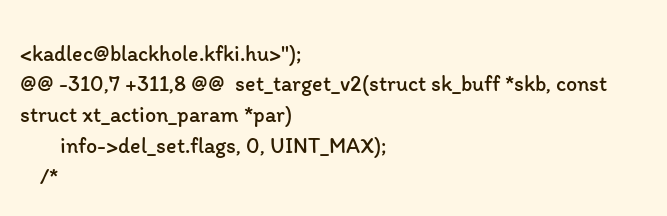<kadlec@blackhole.kfki.hu>");
@@ -310,7 +311,8 @@  set_target_v2(struct sk_buff *skb, const struct xt_action_param *par)
        info->del_set.flags, 0, UINT_MAX);
    /*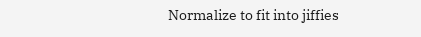Normalize to fit into jiffies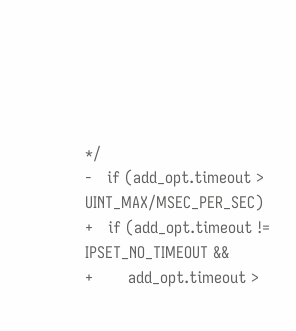*/
-   if (add_opt.timeout > UINT_MAX/MSEC_PER_SEC)
+   if (add_opt.timeout != IPSET_NO_TIMEOUT &&
+       add_opt.timeout >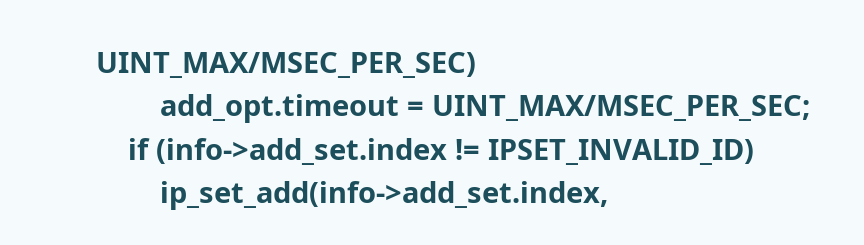UINT_MAX/MSEC_PER_SEC)
        add_opt.timeout = UINT_MAX/MSEC_PER_SEC;
    if (info->add_set.index != IPSET_INVALID_ID)
        ip_set_add(info->add_set.index,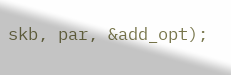skb, par, &add_opt);